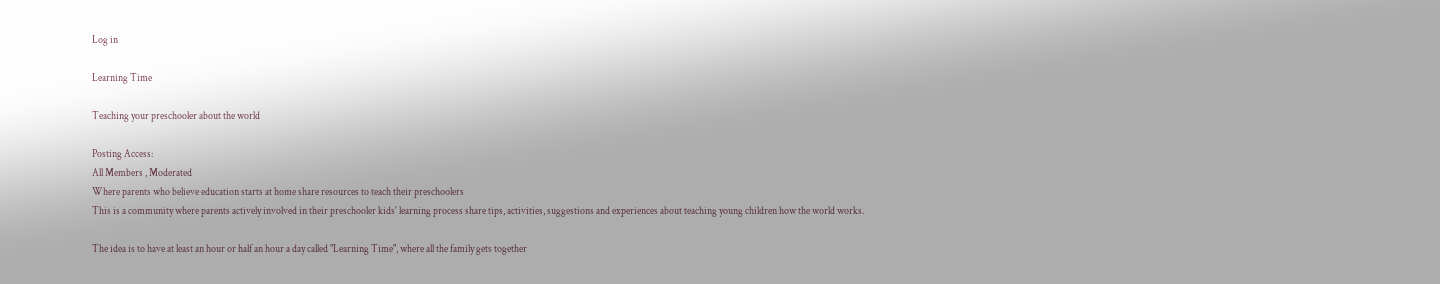Log in

Learning Time

Teaching your preschooler about the world

Posting Access:
All Members , Moderated
Where parents who believe education starts at home share resources to teach their preschoolers
This is a community where parents actively involved in their preschooler kids' learning process share tips, activities, suggestions and experiences about teaching young children how the world works.

The idea is to have at least an hour or half an hour a day called "Learning Time", where all the family gets together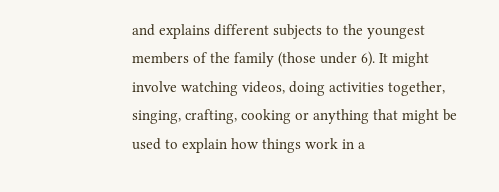and explains different subjects to the youngest members of the family (those under 6). It might involve watching videos, doing activities together, singing, crafting, cooking or anything that might be used to explain how things work in a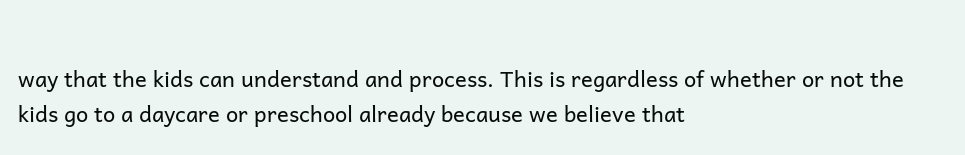way that the kids can understand and process. This is regardless of whether or not the kids go to a daycare or preschool already because we believe that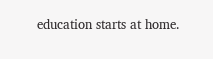education starts at home.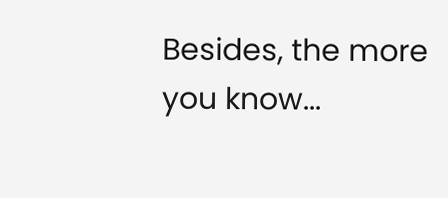Besides, the more you know...